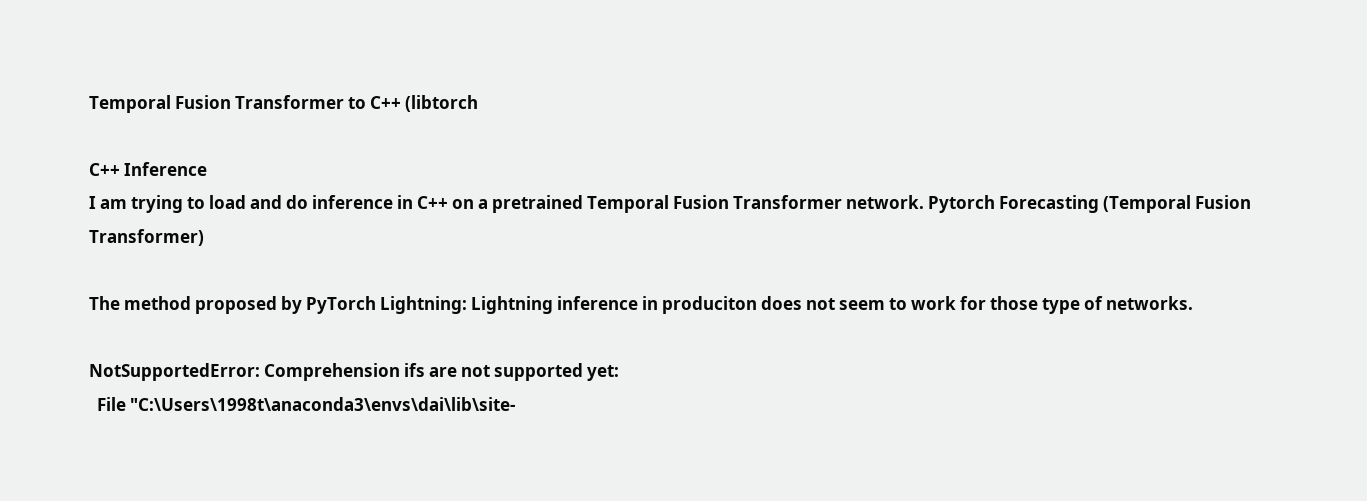Temporal Fusion Transformer to C++ (libtorch

C++ Inference
I am trying to load and do inference in C++ on a pretrained Temporal Fusion Transformer network. Pytorch Forecasting (Temporal Fusion Transformer)

The method proposed by PyTorch Lightning: Lightning inference in produciton does not seem to work for those type of networks.

NotSupportedError: Comprehension ifs are not supported yet:
  File "C:\Users\1998t\anaconda3\envs\dai\lib\site-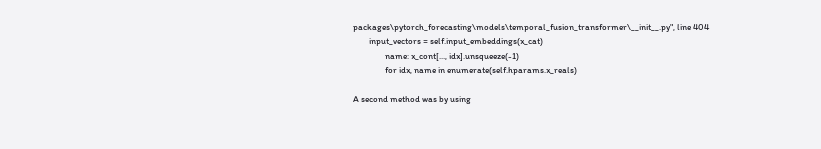packages\pytorch_forecasting\models\temporal_fusion_transformer\__init__.py", line 404
        input_vectors = self.input_embeddings(x_cat)
                name: x_cont[..., idx].unsqueeze(-1)
                for idx, name in enumerate(self.hparams.x_reals)

A second method was by using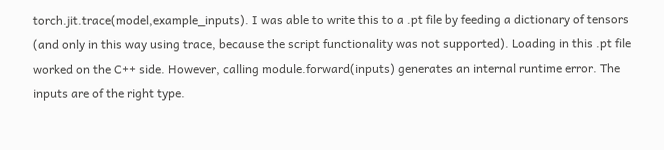torch.jit.trace(model,example_inputs). I was able to write this to a .pt file by feeding a dictionary of tensors (and only in this way using trace, because the script functionality was not supported). Loading in this .pt file worked on the C++ side. However, calling module.forward(inputs) generates an internal runtime error. The inputs are of the right type.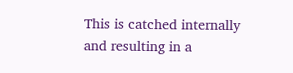This is catched internally and resulting in a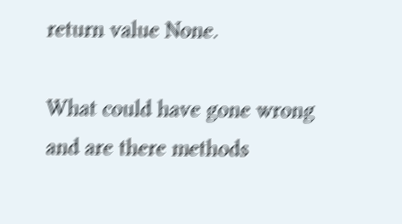return value None.

What could have gone wrong and are there methods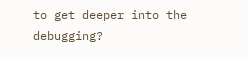to get deeper into the debugging?